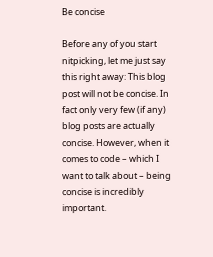Be concise

Before any of you start nitpicking, let me just say this right away: This blog post will not be concise. In fact only very few (if any) blog posts are actually concise. However, when it comes to code – which I want to talk about – being concise is incredibly important.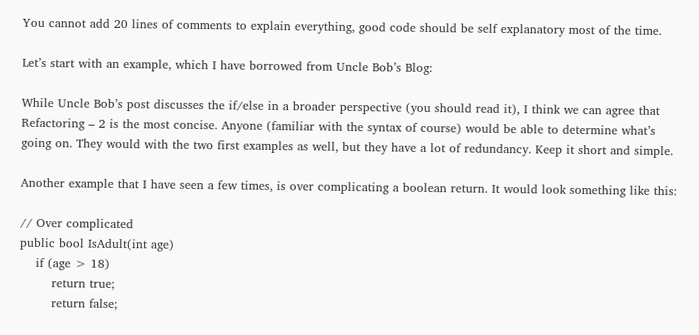You cannot add 20 lines of comments to explain everything, good code should be self explanatory most of the time.

Let’s start with an example, which I have borrowed from Uncle Bob’s Blog:

While Uncle Bob’s post discusses the if/else in a broader perspective (you should read it), I think we can agree that Refactoring – 2 is the most concise. Anyone (familiar with the syntax of course) would be able to determine what’s going on. They would with the two first examples as well, but they have a lot of redundancy. Keep it short and simple.

Another example that I have seen a few times, is over complicating a boolean return. It would look something like this:

// Over complicated
public bool IsAdult(int age)
    if (age > 18)
        return true;
        return false;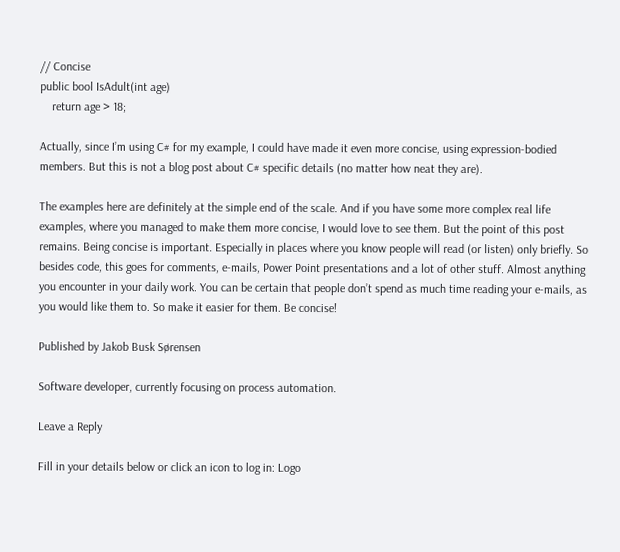// Concise
public bool IsAdult(int age)
    return age > 18;

Actually, since I’m using C# for my example, I could have made it even more concise, using expression-bodied members. But this is not a blog post about C# specific details (no matter how neat they are).

The examples here are definitely at the simple end of the scale. And if you have some more complex real life examples, where you managed to make them more concise, I would love to see them. But the point of this post remains. Being concise is important. Especially in places where you know people will read (or listen) only briefly. So besides code, this goes for comments, e-mails, Power Point presentations and a lot of other stuff. Almost anything you encounter in your daily work. You can be certain that people don’t spend as much time reading your e-mails, as you would like them to. So make it easier for them. Be concise!

Published by Jakob Busk Sørensen

Software developer, currently focusing on process automation.

Leave a Reply

Fill in your details below or click an icon to log in: Logo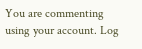You are commenting using your account. Log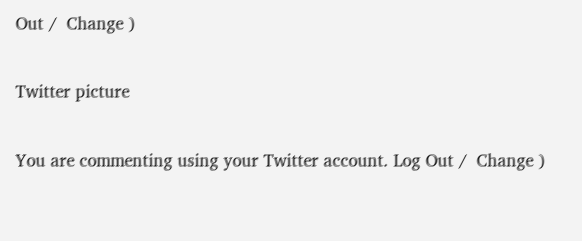Out /  Change )

Twitter picture

You are commenting using your Twitter account. Log Out /  Change )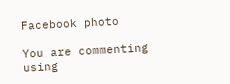Facebook photo

You are commenting using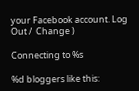your Facebook account. Log Out /  Change )

Connecting to %s

%d bloggers like this: